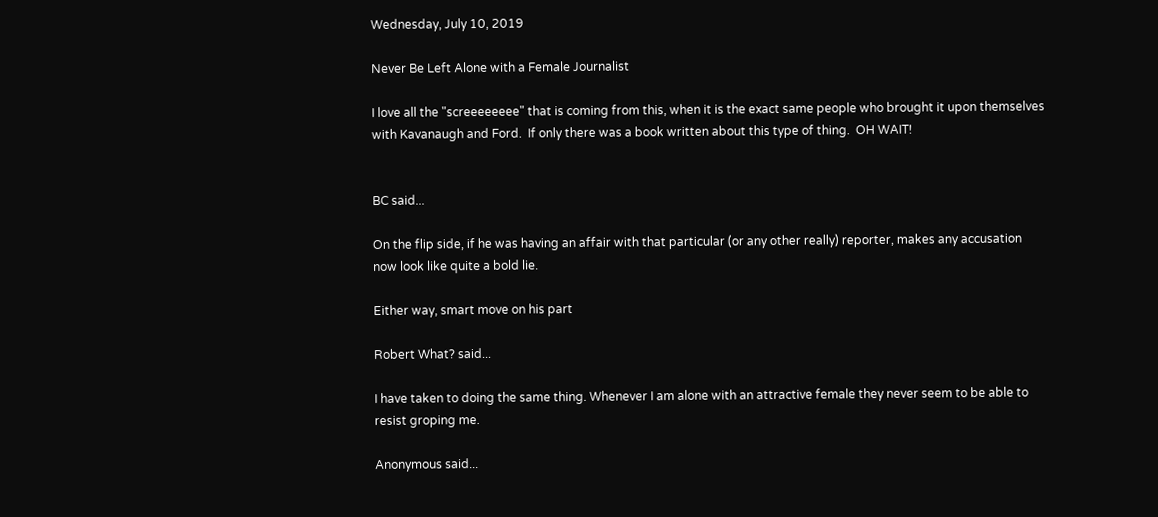Wednesday, July 10, 2019

Never Be Left Alone with a Female Journalist

I love all the "screeeeeeee" that is coming from this, when it is the exact same people who brought it upon themselves with Kavanaugh and Ford.  If only there was a book written about this type of thing.  OH WAIT!


BC said...

On the flip side, if he was having an affair with that particular (or any other really) reporter, makes any accusation now look like quite a bold lie.

Either way, smart move on his part

Robert What? said...

I have taken to doing the same thing. Whenever I am alone with an attractive female they never seem to be able to resist groping me.

Anonymous said...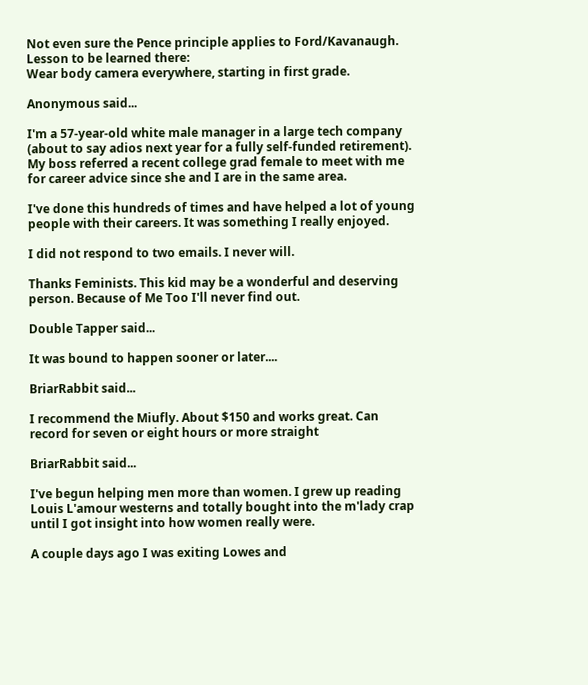Not even sure the Pence principle applies to Ford/Kavanaugh.
Lesson to be learned there:
Wear body camera everywhere, starting in first grade.

Anonymous said...

I'm a 57-year-old white male manager in a large tech company (about to say adios next year for a fully self-funded retirement). My boss referred a recent college grad female to meet with me for career advice since she and I are in the same area.

I've done this hundreds of times and have helped a lot of young people with their careers. It was something I really enjoyed.

I did not respond to two emails. I never will.

Thanks Feminists. This kid may be a wonderful and deserving person. Because of Me Too I'll never find out.

Double Tapper said...

It was bound to happen sooner or later....

BriarRabbit said...

I recommend the Miufly. About $150 and works great. Can record for seven or eight hours or more straight

BriarRabbit said...

I've begun helping men more than women. I grew up reading Louis L'amour westerns and totally bought into the m'lady crap until I got insight into how women really were.

A couple days ago I was exiting Lowes and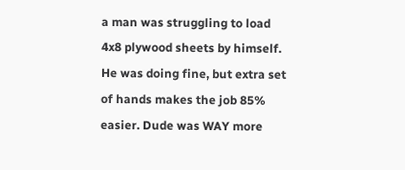a man was struggling to load 4x8 plywood sheets by himself. He was doing fine, but extra set of hands makes the job 85% easier. Dude was WAY more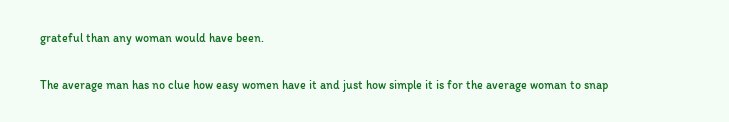grateful than any woman would have been.

The average man has no clue how easy women have it and just how simple it is for the average woman to snap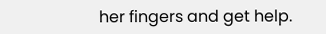her fingers and get help.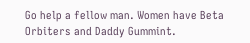Go help a fellow man. Women have Beta Orbiters and Daddy Gummint.